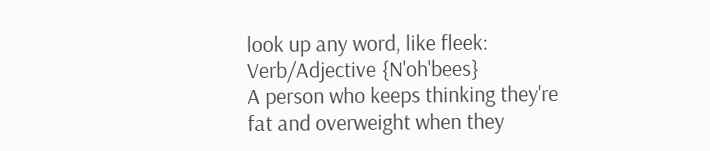look up any word, like fleek:
Verb/Adjective {N'oh'bees}
A person who keeps thinking they're fat and overweight when they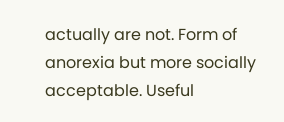actually are not. Form of anorexia but more socially acceptable. Useful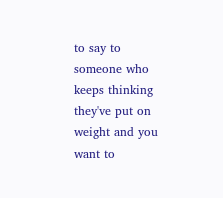to say to someone who keeps thinking they've put on weight and you want to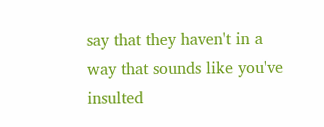say that they haven't in a way that sounds like you've insulted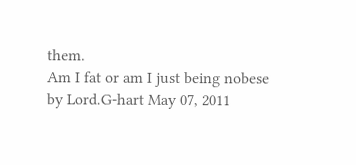them.
Am I fat or am I just being nobese
by Lord.G-hart May 07, 2011